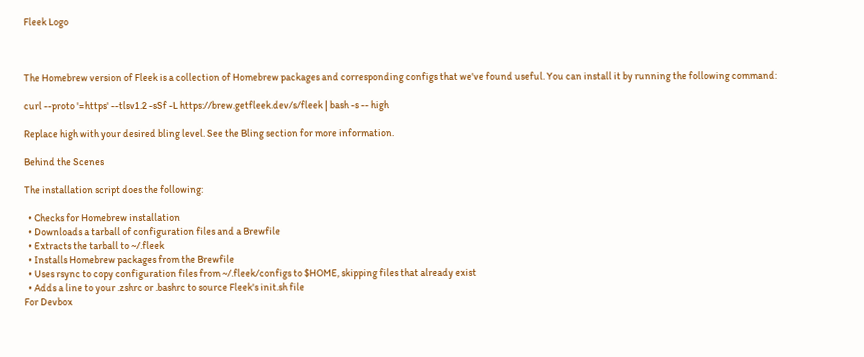Fleek Logo



The Homebrew version of Fleek is a collection of Homebrew packages and corresponding configs that we've found useful. You can install it by running the following command:

curl --proto '=https' --tlsv1.2 -sSf -L https://brew.getfleek.dev/s/fleek | bash -s -- high

Replace high with your desired bling level. See the Bling section for more information.

Behind the Scenes

The installation script does the following:

  • Checks for Homebrew installation
  • Downloads a tarball of configuration files and a Brewfile
  • Extracts the tarball to ~/.fleek
  • Installs Homebrew packages from the Brewfile
  • Uses rsync to copy configuration files from ~/.fleek/configs to $HOME, skipping files that already exist
  • Adds a line to your .zshrc or .bashrc to source Fleek's init.sh file
For Devbox